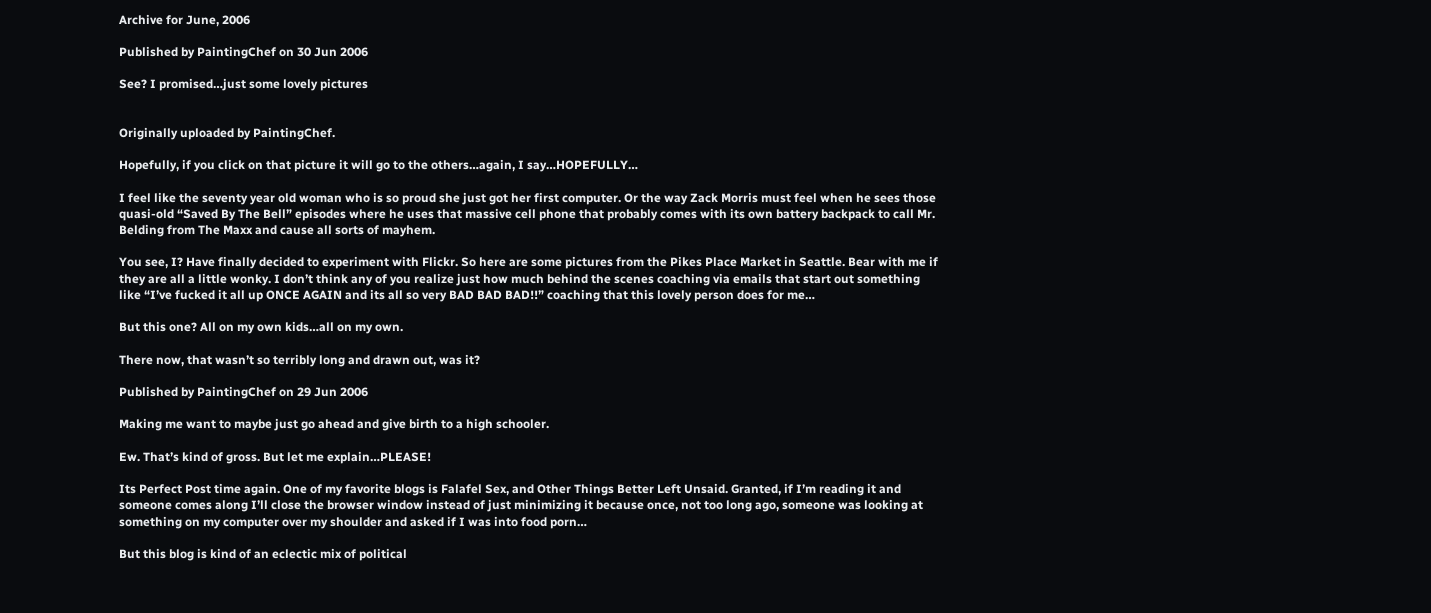Archive for June, 2006

Published by PaintingChef on 30 Jun 2006

See? I promised…just some lovely pictures


Originally uploaded by PaintingChef.

Hopefully, if you click on that picture it will go to the others…again, I say…HOPEFULLY…

I feel like the seventy year old woman who is so proud she just got her first computer. Or the way Zack Morris must feel when he sees those quasi-old “Saved By The Bell” episodes where he uses that massive cell phone that probably comes with its own battery backpack to call Mr. Belding from The Maxx and cause all sorts of mayhem.

You see, I? Have finally decided to experiment with Flickr. So here are some pictures from the Pikes Place Market in Seattle. Bear with me if they are all a little wonky. I don’t think any of you realize just how much behind the scenes coaching via emails that start out something like “I’ve fucked it all up ONCE AGAIN and its all so very BAD BAD BAD!!” coaching that this lovely person does for me…

But this one? All on my own kids…all on my own.

There now, that wasn’t so terribly long and drawn out, was it?

Published by PaintingChef on 29 Jun 2006

Making me want to maybe just go ahead and give birth to a high schooler.

Ew. That’s kind of gross. But let me explain…PLEASE!

Its Perfect Post time again. One of my favorite blogs is Falafel Sex, and Other Things Better Left Unsaid. Granted, if I’m reading it and someone comes along I’ll close the browser window instead of just minimizing it because once, not too long ago, someone was looking at something on my computer over my shoulder and asked if I was into food porn…

But this blog is kind of an eclectic mix of political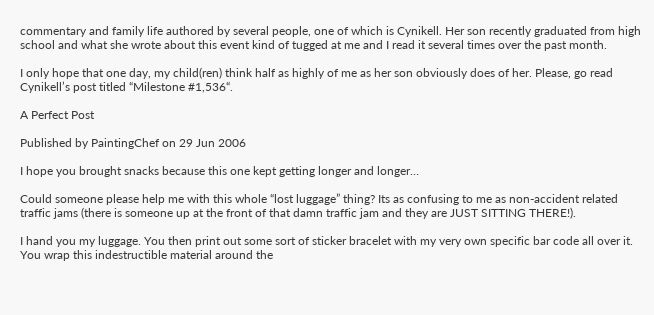commentary and family life authored by several people, one of which is Cynikell. Her son recently graduated from high school and what she wrote about this event kind of tugged at me and I read it several times over the past month.

I only hope that one day, my child(ren) think half as highly of me as her son obviously does of her. Please, go read Cynikell’s post titled “Milestone #1,536“.

A Perfect Post

Published by PaintingChef on 29 Jun 2006

I hope you brought snacks because this one kept getting longer and longer…

Could someone please help me with this whole “lost luggage” thing? Its as confusing to me as non-accident related traffic jams (there is someone up at the front of that damn traffic jam and they are JUST SITTING THERE!).

I hand you my luggage. You then print out some sort of sticker bracelet with my very own specific bar code all over it. You wrap this indestructible material around the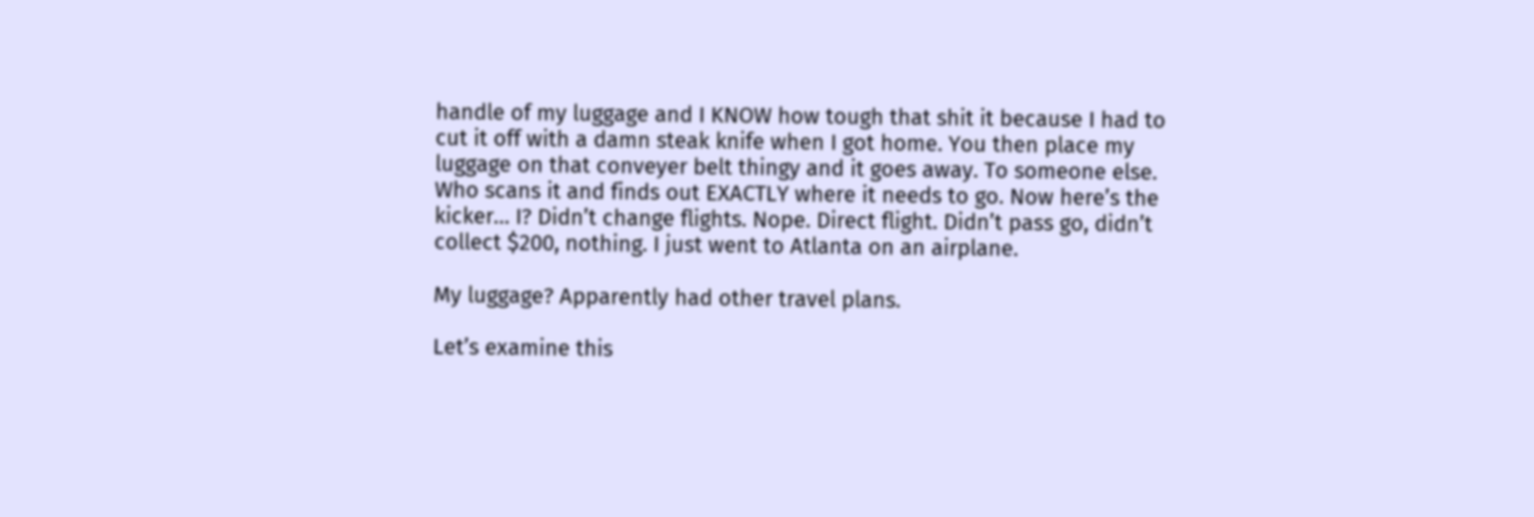handle of my luggage and I KNOW how tough that shit it because I had to cut it off with a damn steak knife when I got home. You then place my luggage on that conveyer belt thingy and it goes away. To someone else. Who scans it and finds out EXACTLY where it needs to go. Now here’s the kicker… I? Didn’t change flights. Nope. Direct flight. Didn’t pass go, didn’t collect $200, nothing. I just went to Atlanta on an airplane.

My luggage? Apparently had other travel plans.

Let’s examine this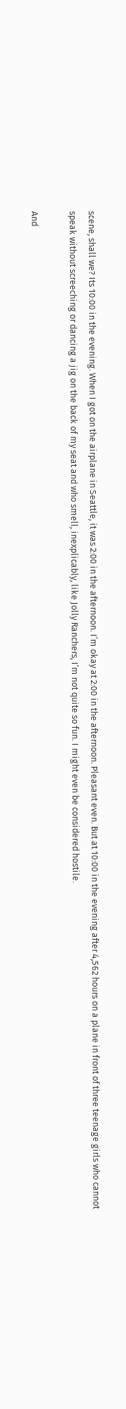scene, shall we? Its 10:00 in the evening. When I got on the airplane in Seattle, it was 2:00 in the afternoon. I’m okay at 2:00 in the afternoon. Pleasant even. But at 10:00 in the evening after 4,562 hours on a plane in front of three teenage girls who cannot speak without screeching or dancing a jig on the back of my seat and who smell, inexplicably, like Jolly Ranchers, I’m not quite so fun. I might even be considered hostile.

And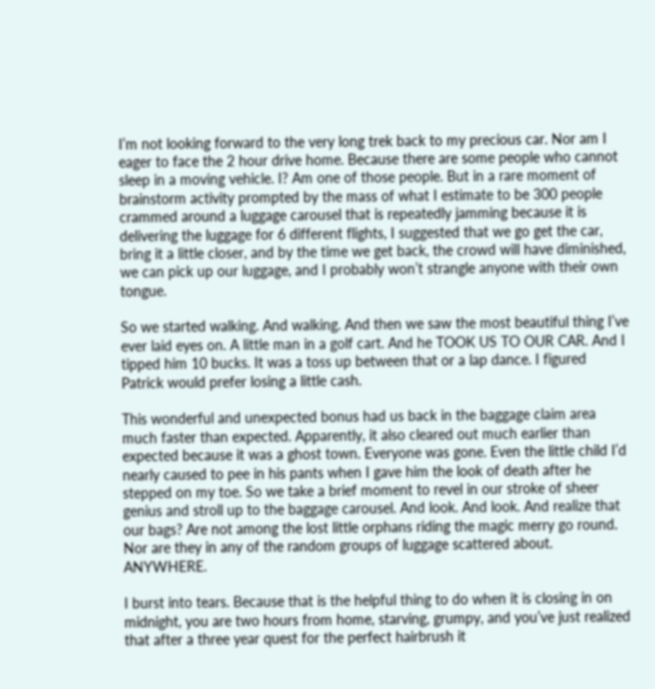I’m not looking forward to the very long trek back to my precious car. Nor am I eager to face the 2 hour drive home. Because there are some people who cannot sleep in a moving vehicle. I? Am one of those people. But in a rare moment of brainstorm activity prompted by the mass of what I estimate to be 300 people crammed around a luggage carousel that is repeatedly jamming because it is delivering the luggage for 6 different flights, I suggested that we go get the car, bring it a little closer, and by the time we get back, the crowd will have diminished, we can pick up our luggage, and I probably won’t strangle anyone with their own tongue.

So we started walking. And walking. And then we saw the most beautiful thing I’ve ever laid eyes on. A little man in a golf cart. And he TOOK US TO OUR CAR. And I tipped him 10 bucks. It was a toss up between that or a lap dance. I figured Patrick would prefer losing a little cash.

This wonderful and unexpected bonus had us back in the baggage claim area much faster than expected. Apparently, it also cleared out much earlier than expected because it was a ghost town. Everyone was gone. Even the little child I’d nearly caused to pee in his pants when I gave him the look of death after he stepped on my toe. So we take a brief moment to revel in our stroke of sheer genius and stroll up to the baggage carousel. And look. And look. And realize that our bags? Are not among the lost little orphans riding the magic merry go round. Nor are they in any of the random groups of luggage scattered about. ANYWHERE.

I burst into tears. Because that is the helpful thing to do when it is closing in on midnight, you are two hours from home, starving, grumpy, and you’ve just realized that after a three year quest for the perfect hairbrush it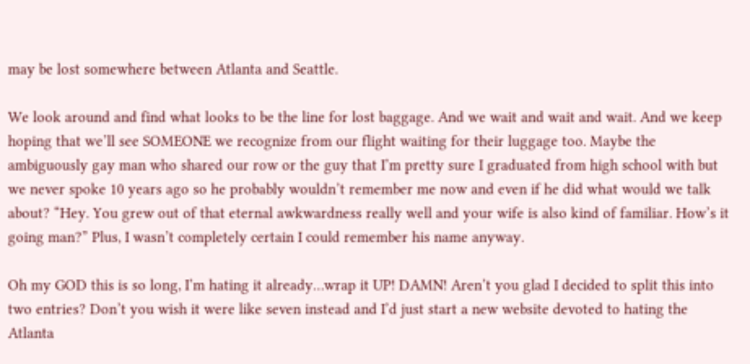may be lost somewhere between Atlanta and Seattle.

We look around and find what looks to be the line for lost baggage. And we wait and wait and wait. And we keep hoping that we’ll see SOMEONE we recognize from our flight waiting for their luggage too. Maybe the ambiguously gay man who shared our row or the guy that I’m pretty sure I graduated from high school with but we never spoke 10 years ago so he probably wouldn’t remember me now and even if he did what would we talk about? “Hey. You grew out of that eternal awkwardness really well and your wife is also kind of familiar. How’s it going man?” Plus, I wasn’t completely certain I could remember his name anyway.

Oh my GOD this is so long, I’m hating it already…wrap it UP! DAMN! Aren’t you glad I decided to split this into two entries? Don’t you wish it were like seven instead and I’d just start a new website devoted to hating the Atlanta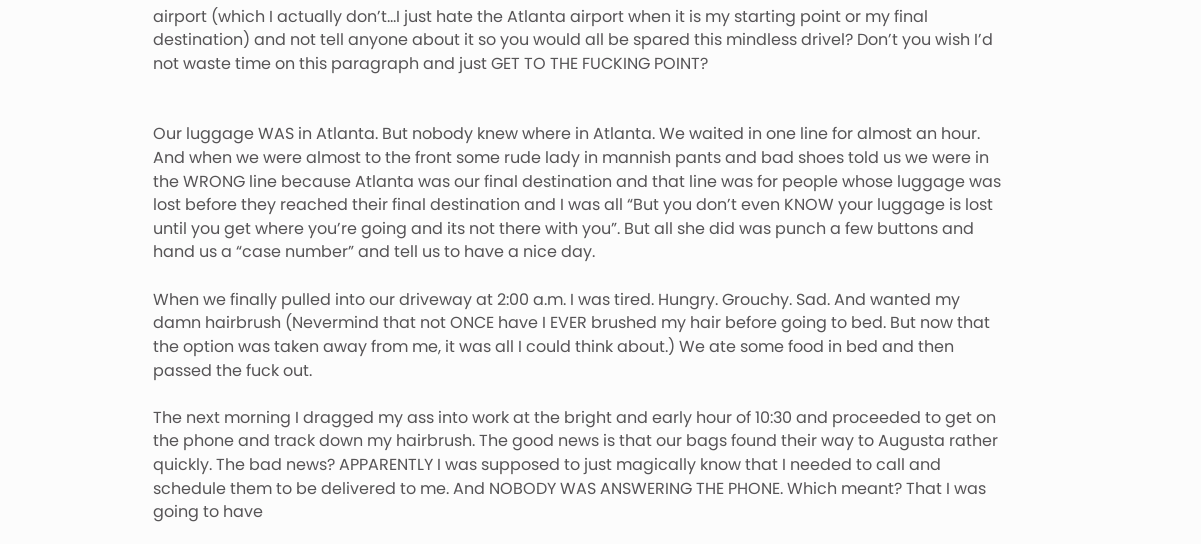airport (which I actually don’t…I just hate the Atlanta airport when it is my starting point or my final destination) and not tell anyone about it so you would all be spared this mindless drivel? Don’t you wish I’d not waste time on this paragraph and just GET TO THE FUCKING POINT?


Our luggage WAS in Atlanta. But nobody knew where in Atlanta. We waited in one line for almost an hour. And when we were almost to the front some rude lady in mannish pants and bad shoes told us we were in the WRONG line because Atlanta was our final destination and that line was for people whose luggage was lost before they reached their final destination and I was all “But you don’t even KNOW your luggage is lost until you get where you’re going and its not there with you”. But all she did was punch a few buttons and hand us a “case number” and tell us to have a nice day.

When we finally pulled into our driveway at 2:00 a.m. I was tired. Hungry. Grouchy. Sad. And wanted my damn hairbrush (Nevermind that not ONCE have I EVER brushed my hair before going to bed. But now that the option was taken away from me, it was all I could think about.) We ate some food in bed and then passed the fuck out.

The next morning I dragged my ass into work at the bright and early hour of 10:30 and proceeded to get on the phone and track down my hairbrush. The good news is that our bags found their way to Augusta rather quickly. The bad news? APPARENTLY I was supposed to just magically know that I needed to call and schedule them to be delivered to me. And NOBODY WAS ANSWERING THE PHONE. Which meant? That I was going to have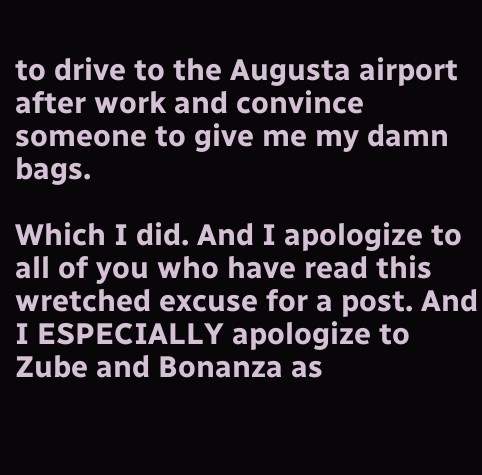to drive to the Augusta airport after work and convince someone to give me my damn bags.

Which I did. And I apologize to all of you who have read this wretched excuse for a post. And I ESPECIALLY apologize to Zube and Bonanza as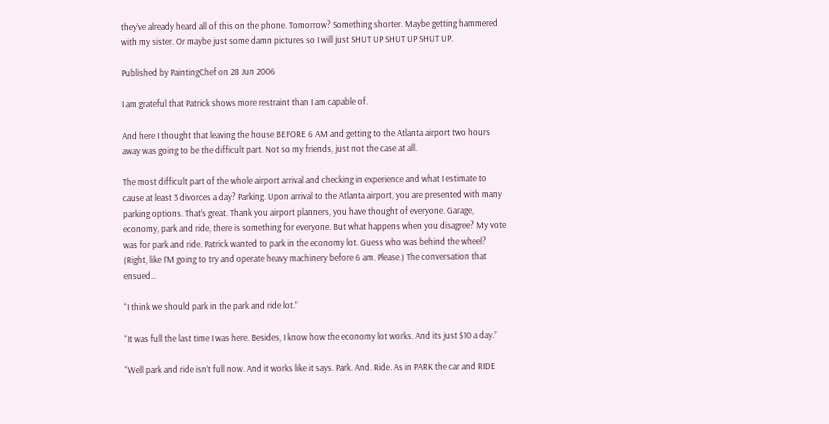they’ve already heard all of this on the phone. Tomorrow? Something shorter. Maybe getting hammered with my sister. Or maybe just some damn pictures so I will just SHUT UP SHUT UP SHUT UP.

Published by PaintingChef on 28 Jun 2006

I am grateful that Patrick shows more restraint than I am capable of.

And here I thought that leaving the house BEFORE 6 AM and getting to the Atlanta airport two hours away was going to be the difficult part. Not so my friends, just not the case at all.

The most difficult part of the whole airport arrival and checking in experience and what I estimate to cause at least 3 divorces a day? Parking. Upon arrival to the Atlanta airport, you are presented with many parking options. That’s great. Thank you airport planners, you have thought of everyone. Garage, economy, park and ride, there is something for everyone. But what happens when you disagree? My vote was for park and ride. Patrick wanted to park in the economy lot. Guess who was behind the wheel? (Right, like I’M going to try and operate heavy machinery before 6 am. Please.) The conversation that ensued…

“I think we should park in the park and ride lot.”

“It was full the last time I was here. Besides, I know how the economy lot works. And its just $10 a day.”

“Well park and ride isn’t full now. And it works like it says. Park. And. Ride. As in PARK the car and RIDE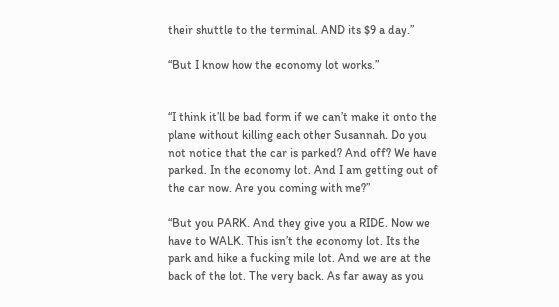their shuttle to the terminal. AND its $9 a day.”

“But I know how the economy lot works.”


“I think it’ll be bad form if we can’t make it onto the plane without killing each other Susannah. Do you not notice that the car is parked? And off? We have parked. In the economy lot. And I am getting out of the car now. Are you coming with me?”

“But you PARK. And they give you a RIDE. Now we have to WALK. This isn’t the economy lot. Its the park and hike a fucking mile lot. And we are at the back of the lot. The very back. As far away as you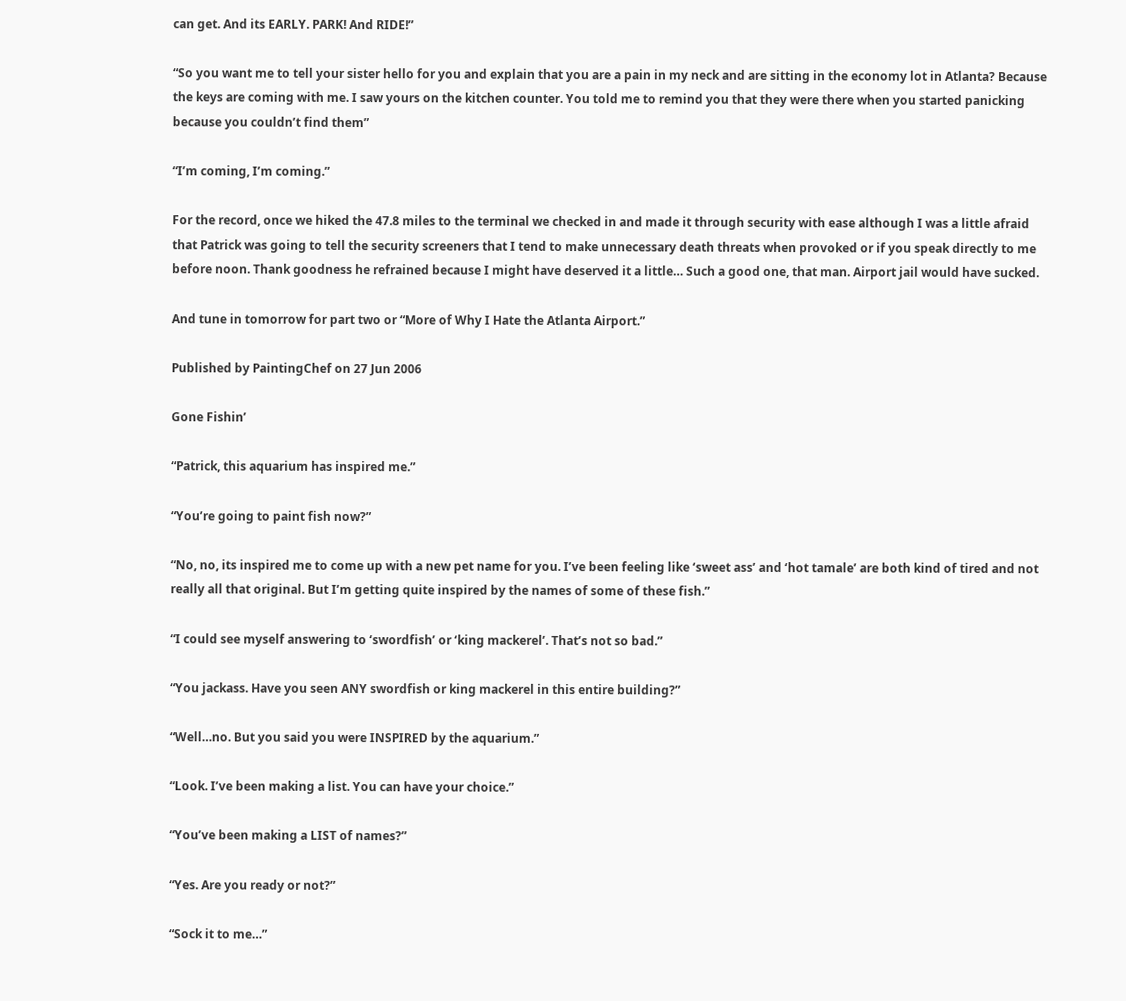can get. And its EARLY. PARK! And RIDE!”

“So you want me to tell your sister hello for you and explain that you are a pain in my neck and are sitting in the economy lot in Atlanta? Because the keys are coming with me. I saw yours on the kitchen counter. You told me to remind you that they were there when you started panicking because you couldn’t find them”

“I’m coming, I’m coming.”

For the record, once we hiked the 47.8 miles to the terminal we checked in and made it through security with ease although I was a little afraid that Patrick was going to tell the security screeners that I tend to make unnecessary death threats when provoked or if you speak directly to me before noon. Thank goodness he refrained because I might have deserved it a little… Such a good one, that man. Airport jail would have sucked.

And tune in tomorrow for part two or “More of Why I Hate the Atlanta Airport.”

Published by PaintingChef on 27 Jun 2006

Gone Fishin’

“Patrick, this aquarium has inspired me.”

“You’re going to paint fish now?”

“No, no, its inspired me to come up with a new pet name for you. I’ve been feeling like ‘sweet ass’ and ‘hot tamale’ are both kind of tired and not really all that original. But I’m getting quite inspired by the names of some of these fish.”

“I could see myself answering to ‘swordfish’ or ‘king mackerel’. That’s not so bad.”

“You jackass. Have you seen ANY swordfish or king mackerel in this entire building?”

“Well…no. But you said you were INSPIRED by the aquarium.”

“Look. I’ve been making a list. You can have your choice.”

“You’ve been making a LIST of names?”

“Yes. Are you ready or not?”

“Sock it to me…”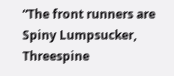“The front runners are Spiny Lumpsucker, Threespine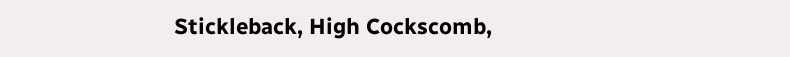Stickleback, High Cockscomb,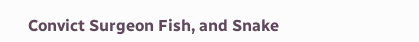Convict Surgeon Fish, and Snake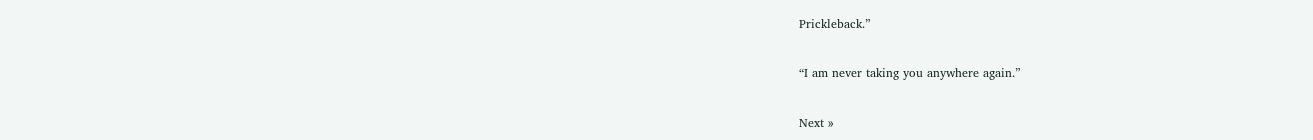Prickleback.”

“I am never taking you anywhere again.”

Next »